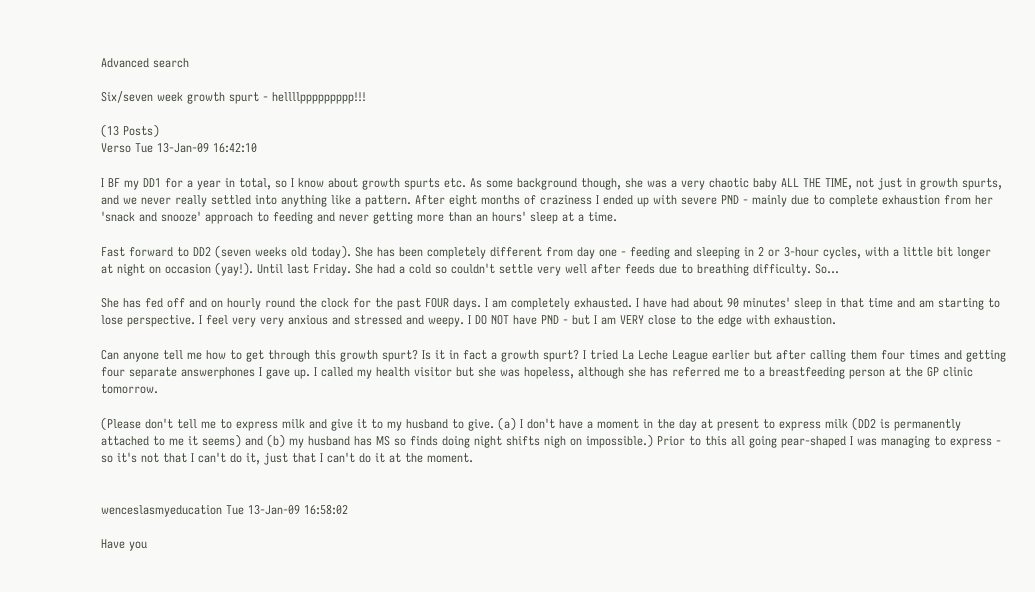Advanced search

Six/seven week growth spurt - hellllppppppppp!!!

(13 Posts)
Verso Tue 13-Jan-09 16:42:10

I BF my DD1 for a year in total, so I know about growth spurts etc. As some background though, she was a very chaotic baby ALL THE TIME, not just in growth spurts, and we never really settled into anything like a pattern. After eight months of craziness I ended up with severe PND - mainly due to complete exhaustion from her 'snack and snooze' approach to feeding and never getting more than an hours' sleep at a time.

Fast forward to DD2 (seven weeks old today). She has been completely different from day one - feeding and sleeping in 2 or 3-hour cycles, with a little bit longer at night on occasion (yay!). Until last Friday. She had a cold so couldn't settle very well after feeds due to breathing difficulty. So...

She has fed off and on hourly round the clock for the past FOUR days. I am completely exhausted. I have had about 90 minutes' sleep in that time and am starting to lose perspective. I feel very very anxious and stressed and weepy. I DO NOT have PND - but I am VERY close to the edge with exhaustion.

Can anyone tell me how to get through this growth spurt? Is it in fact a growth spurt? I tried La Leche League earlier but after calling them four times and getting four separate answerphones I gave up. I called my health visitor but she was hopeless, although she has referred me to a breastfeeding person at the GP clinic tomorrow.

(Please don't tell me to express milk and give it to my husband to give. (a) I don't have a moment in the day at present to express milk (DD2 is permanently attached to me it seems) and (b) my husband has MS so finds doing night shifts nigh on impossible.) Prior to this all going pear-shaped I was managing to express - so it's not that I can't do it, just that I can't do it at the moment.


wenceslasmyeducation Tue 13-Jan-09 16:58:02

Have you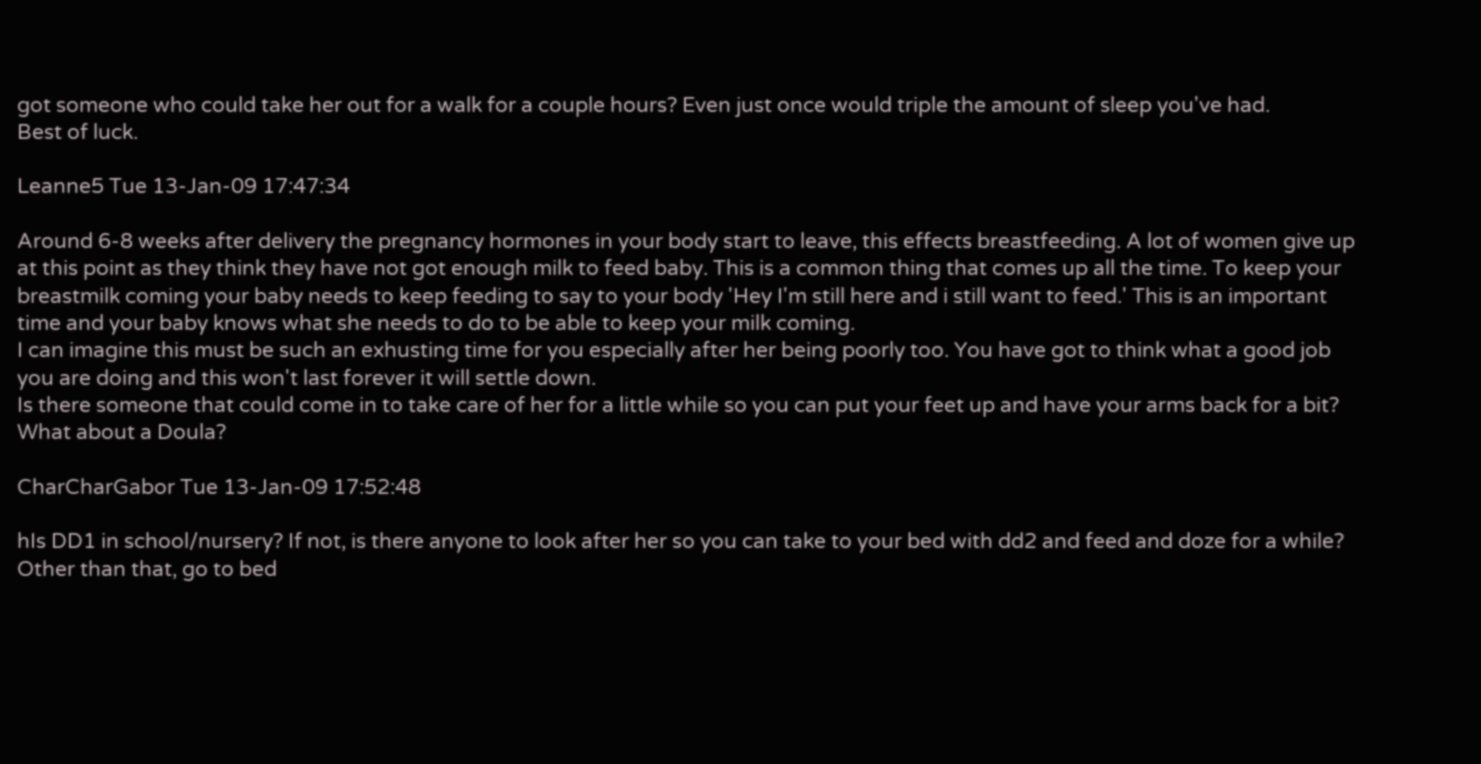got someone who could take her out for a walk for a couple hours? Even just once would triple the amount of sleep you've had.
Best of luck.

Leanne5 Tue 13-Jan-09 17:47:34

Around 6-8 weeks after delivery the pregnancy hormones in your body start to leave, this effects breastfeeding. A lot of women give up at this point as they think they have not got enough milk to feed baby. This is a common thing that comes up all the time. To keep your breastmilk coming your baby needs to keep feeding to say to your body 'Hey I'm still here and i still want to feed.' This is an important time and your baby knows what she needs to do to be able to keep your milk coming.
I can imagine this must be such an exhusting time for you especially after her being poorly too. You have got to think what a good job you are doing and this won't last forever it will settle down.
Is there someone that could come in to take care of her for a little while so you can put your feet up and have your arms back for a bit? What about a Doula?

CharCharGabor Tue 13-Jan-09 17:52:48

hIs DD1 in school/nursery? If not, is there anyone to look after her so you can take to your bed with dd2 and feed and doze for a while? Other than that, go to bed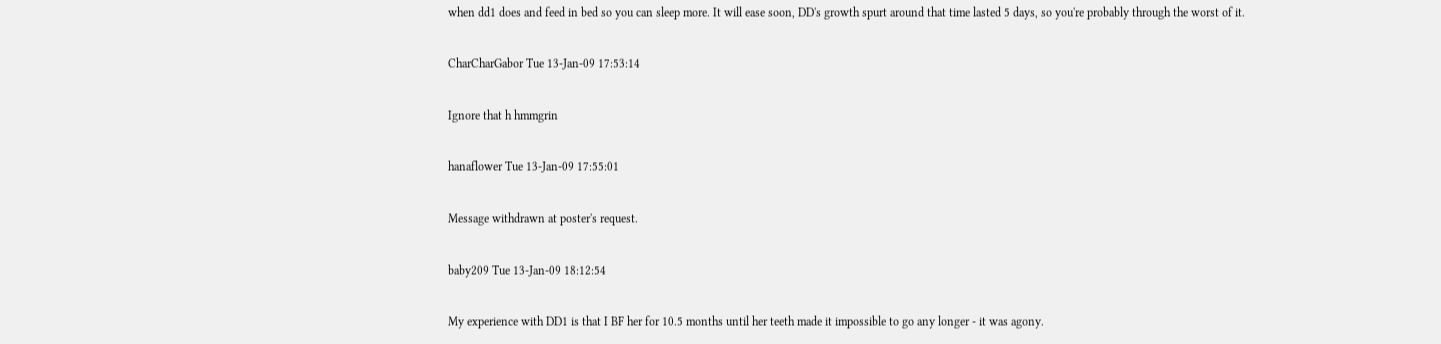when dd1 does and feed in bed so you can sleep more. It will ease soon, DD's growth spurt around that time lasted 5 days, so you're probably through the worst of it.

CharCharGabor Tue 13-Jan-09 17:53:14

Ignore that h hmmgrin

hanaflower Tue 13-Jan-09 17:55:01

Message withdrawn at poster's request.

baby209 Tue 13-Jan-09 18:12:54

My experience with DD1 is that I BF her for 10.5 months until her teeth made it impossible to go any longer - it was agony.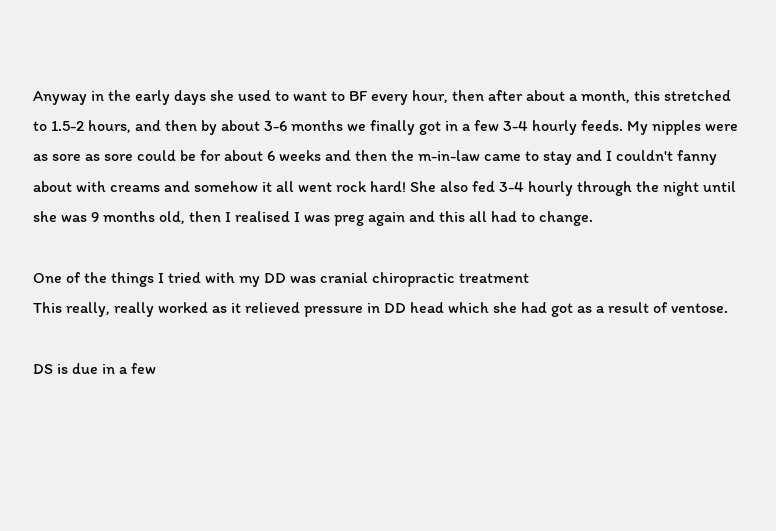Anyway in the early days she used to want to BF every hour, then after about a month, this stretched to 1.5-2 hours, and then by about 3-6 months we finally got in a few 3-4 hourly feeds. My nipples were as sore as sore could be for about 6 weeks and then the m-in-law came to stay and I couldn't fanny about with creams and somehow it all went rock hard! She also fed 3-4 hourly through the night until she was 9 months old, then I realised I was preg again and this all had to change.

One of the things I tried with my DD was cranial chiropractic treatment
This really, really worked as it relieved pressure in DD head which she had got as a result of ventose.

DS is due in a few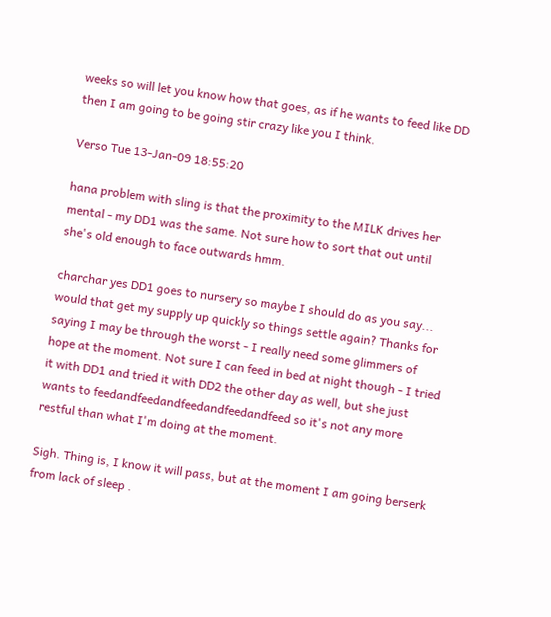weeks so will let you know how that goes, as if he wants to feed like DD then I am going to be going stir crazy like you I think.

Verso Tue 13-Jan-09 18:55:20

hana problem with sling is that the proximity to the MILK drives her mental - my DD1 was the same. Not sure how to sort that out until she's old enough to face outwards hmm.

charchar yes DD1 goes to nursery so maybe I should do as you say... would that get my supply up quickly so things settle again? Thanks for saying I may be through the worst - I really need some glimmers of hope at the moment. Not sure I can feed in bed at night though - I tried it with DD1 and tried it with DD2 the other day as well, but she just wants to feedandfeedandfeedandfeedandfeed so it's not any more restful than what I'm doing at the moment.

Sigh. Thing is, I know it will pass, but at the moment I am going berserk from lack of sleep .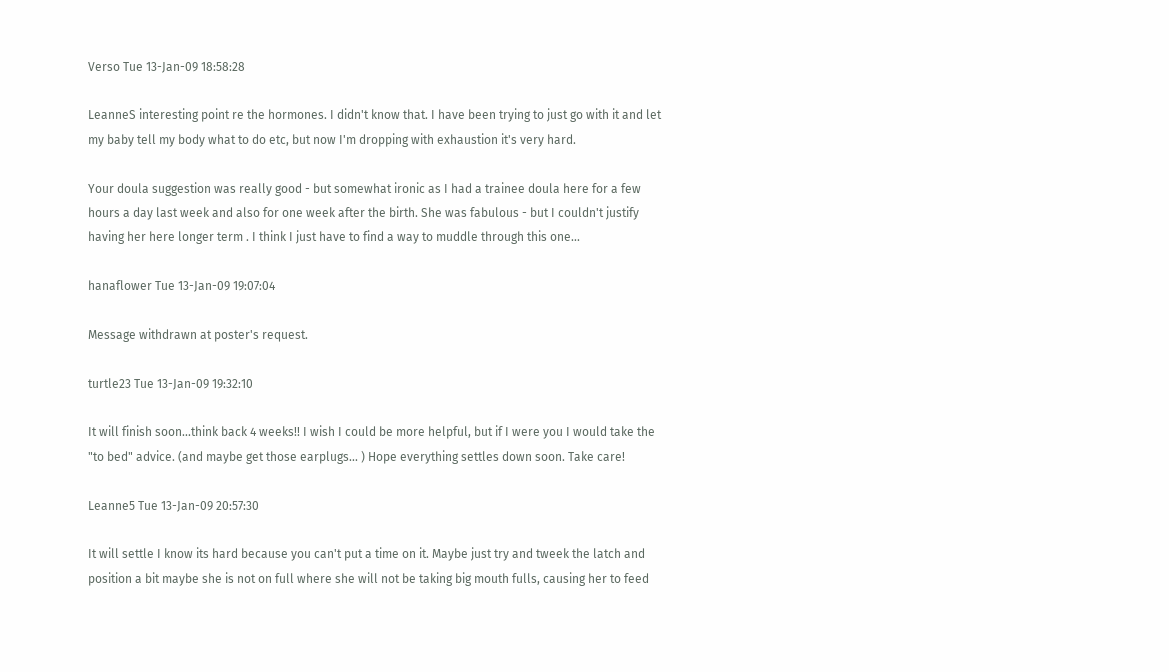Verso Tue 13-Jan-09 18:58:28

LeanneS interesting point re the hormones. I didn't know that. I have been trying to just go with it and let my baby tell my body what to do etc, but now I'm dropping with exhaustion it's very hard.

Your doula suggestion was really good - but somewhat ironic as I had a trainee doula here for a few hours a day last week and also for one week after the birth. She was fabulous - but I couldn't justify having her here longer term . I think I just have to find a way to muddle through this one...

hanaflower Tue 13-Jan-09 19:07:04

Message withdrawn at poster's request.

turtle23 Tue 13-Jan-09 19:32:10

It will finish soon...think back 4 weeks!! I wish I could be more helpful, but if I were you I would take the "to bed" advice. (and maybe get those earplugs... ) Hope everything settles down soon. Take care!

Leanne5 Tue 13-Jan-09 20:57:30

It will settle I know its hard because you can't put a time on it. Maybe just try and tweek the latch and position a bit maybe she is not on full where she will not be taking big mouth fulls, causing her to feed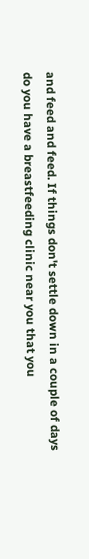and feed and feed. If things don't settle down in a couple of days do you have a breastfeeding clinic near you that you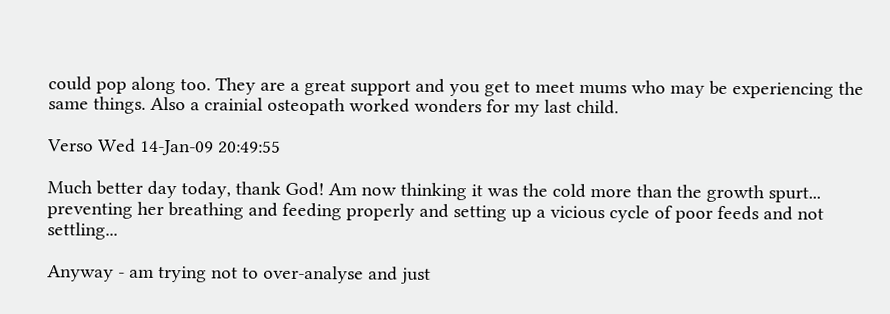could pop along too. They are a great support and you get to meet mums who may be experiencing the same things. Also a crainial osteopath worked wonders for my last child.

Verso Wed 14-Jan-09 20:49:55

Much better day today, thank God! Am now thinking it was the cold more than the growth spurt... preventing her breathing and feeding properly and setting up a vicious cycle of poor feeds and not settling...

Anyway - am trying not to over-analyse and just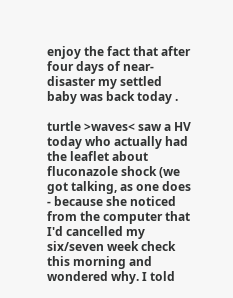enjoy the fact that after four days of near-disaster my settled baby was back today .

turtle >waves< saw a HV today who actually had the leaflet about fluconazole shock (we got talking, as one does - because she noticed from the computer that I'd cancelled my six/seven week check this morning and wondered why. I told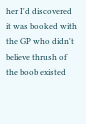her I'd discovered it was booked with the GP who didn't believe thrush of the boob existed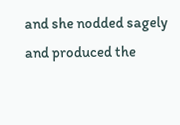and she nodded sagely and produced the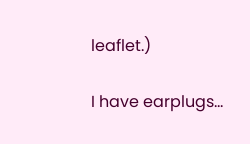leaflet.)

I have earplugs...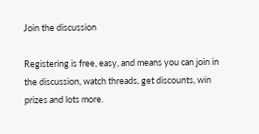Join the discussion

Registering is free, easy, and means you can join in the discussion, watch threads, get discounts, win prizes and lots more.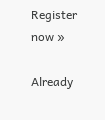Register now »

Already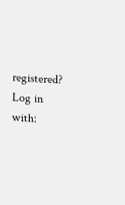registered? Log in with: